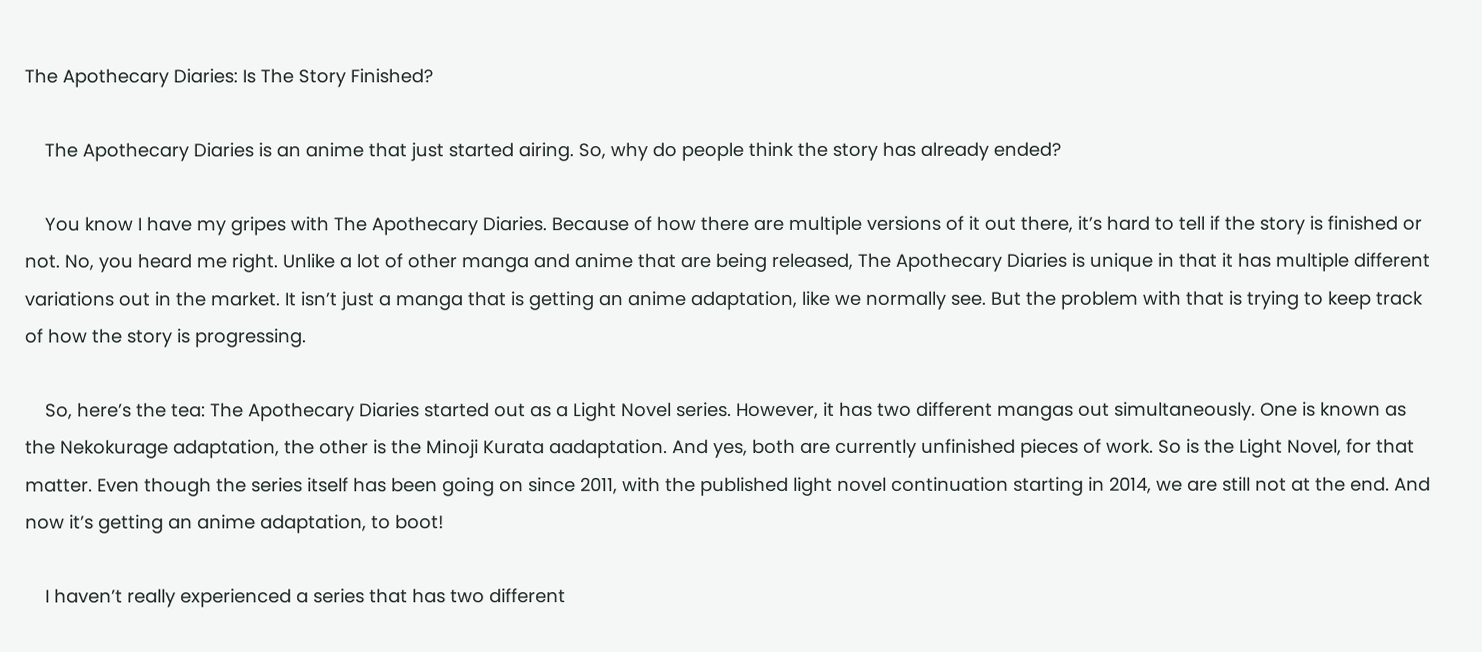The Apothecary Diaries: Is The Story Finished?

    The Apothecary Diaries is an anime that just started airing. So, why do people think the story has already ended?

    You know I have my gripes with The Apothecary Diaries. Because of how there are multiple versions of it out there, it’s hard to tell if the story is finished or not. No, you heard me right. Unlike a lot of other manga and anime that are being released, The Apothecary Diaries is unique in that it has multiple different variations out in the market. It isn’t just a manga that is getting an anime adaptation, like we normally see. But the problem with that is trying to keep track of how the story is progressing.

    So, here’s the tea: The Apothecary Diaries started out as a Light Novel series. However, it has two different mangas out simultaneously. One is known as the Nekokurage adaptation, the other is the Minoji Kurata aadaptation. And yes, both are currently unfinished pieces of work. So is the Light Novel, for that matter. Even though the series itself has been going on since 2011, with the published light novel continuation starting in 2014, we are still not at the end. And now it’s getting an anime adaptation, to boot!

    I haven’t really experienced a series that has two different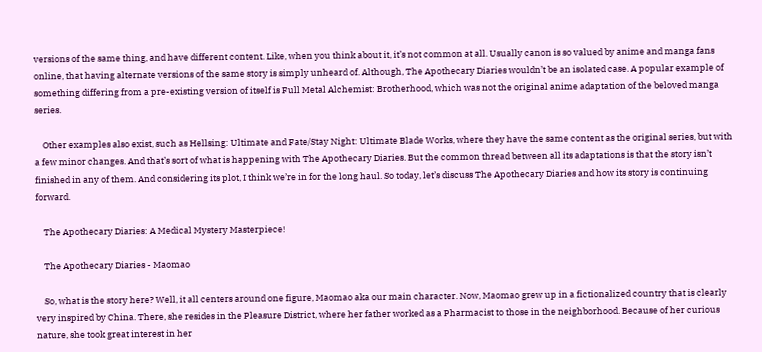versions of the same thing, and have different content. Like, when you think about it, it’s not common at all. Usually canon is so valued by anime and manga fans online, that having alternate versions of the same story is simply unheard of. Although, The Apothecary Diaries wouldn’t be an isolated case. A popular example of something differing from a pre-existing version of itself is Full Metal Alchemist: Brotherhood, which was not the original anime adaptation of the beloved manga series.

    Other examples also exist, such as Hellsing: Ultimate and Fate/Stay Night: Ultimate Blade Works, where they have the same content as the original series, but with a few minor changes. And that’s sort of what is happening with The Apothecary Diaries. But the common thread between all its adaptations is that the story isn’t finished in any of them. And considering its plot, I think we’re in for the long haul. So today, let’s discuss The Apothecary Diaries and how its story is continuing forward.

    The Apothecary Diaries: A Medical Mystery Masterpiece!

    The Apothecary Diaries - Maomao

    So, what is the story here? Well, it all centers around one figure, Maomao aka our main character. Now, Maomao grew up in a fictionalized country that is clearly very inspired by China. There, she resides in the Pleasure District, where her father worked as a Pharmacist to those in the neighborhood. Because of her curious nature, she took great interest in her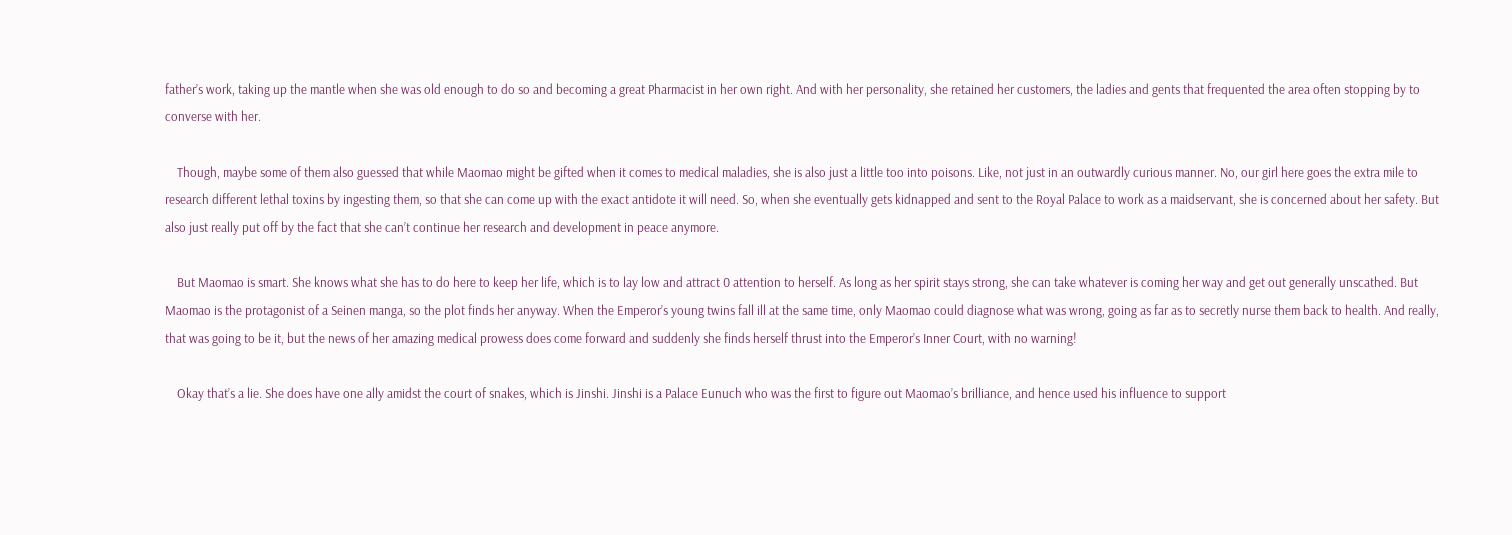father’s work, taking up the mantle when she was old enough to do so and becoming a great Pharmacist in her own right. And with her personality, she retained her customers, the ladies and gents that frequented the area often stopping by to converse with her.

    Though, maybe some of them also guessed that while Maomao might be gifted when it comes to medical maladies, she is also just a little too into poisons. Like, not just in an outwardly curious manner. No, our girl here goes the extra mile to research different lethal toxins by ingesting them, so that she can come up with the exact antidote it will need. So, when she eventually gets kidnapped and sent to the Royal Palace to work as a maidservant, she is concerned about her safety. But also just really put off by the fact that she can’t continue her research and development in peace anymore.

    But Maomao is smart. She knows what she has to do here to keep her life, which is to lay low and attract 0 attention to herself. As long as her spirit stays strong, she can take whatever is coming her way and get out generally unscathed. But Maomao is the protagonist of a Seinen manga, so the plot finds her anyway. When the Emperor’s young twins fall ill at the same time, only Maomao could diagnose what was wrong, going as far as to secretly nurse them back to health. And really, that was going to be it, but the news of her amazing medical prowess does come forward and suddenly she finds herself thrust into the Emperor’s Inner Court, with no warning!

    Okay that’s a lie. She does have one ally amidst the court of snakes, which is Jinshi. Jinshi is a Palace Eunuch who was the first to figure out Maomao’s brilliance, and hence used his influence to support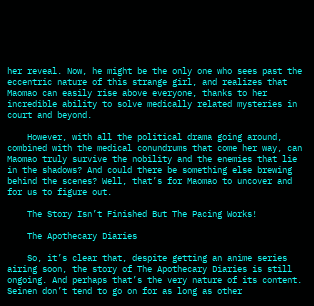her reveal. Now, he might be the only one who sees past the eccentric nature of this strange girl, and realizes that Maomao can easily rise above everyone, thanks to her incredible ability to solve medically related mysteries in court and beyond.

    However, with all the political drama going around, combined with the medical conundrums that come her way, can Maomao truly survive the nobility and the enemies that lie in the shadows? And could there be something else brewing behind the scenes? Well, that’s for Maomao to uncover and for us to figure out.

    The Story Isn’t Finished But The Pacing Works!

    The Apothecary Diaries

    So, it’s clear that, despite getting an anime series airing soon, the story of The Apothecary Diaries is still ongoing. And perhaps that’s the very nature of its content. Seinen don’t tend to go on for as long as other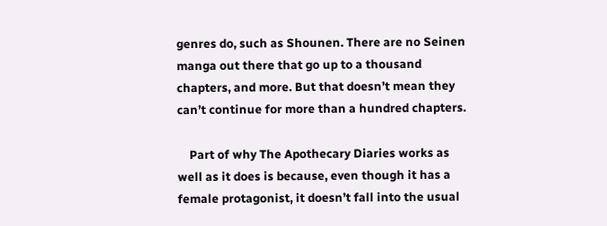genres do, such as Shounen. There are no Seinen manga out there that go up to a thousand chapters, and more. But that doesn’t mean they can’t continue for more than a hundred chapters.

    Part of why The Apothecary Diaries works as well as it does is because, even though it has a female protagonist, it doesn’t fall into the usual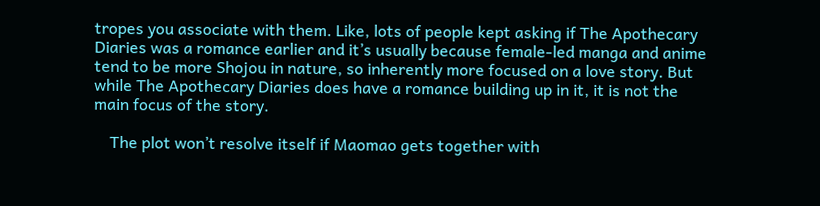tropes you associate with them. Like, lots of people kept asking if The Apothecary Diaries was a romance earlier and it’s usually because female-led manga and anime tend to be more Shojou in nature, so inherently more focused on a love story. But while The Apothecary Diaries does have a romance building up in it, it is not the main focus of the story.

    The plot won’t resolve itself if Maomao gets together with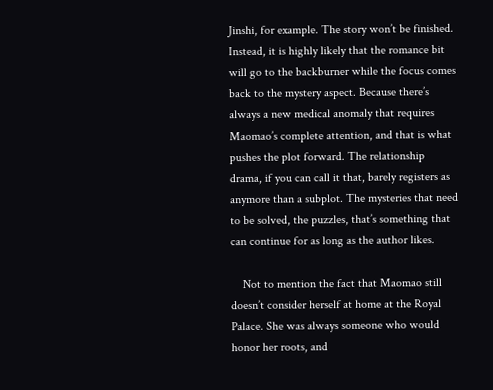Jinshi, for example. The story won’t be finished. Instead, it is highly likely that the romance bit will go to the backburner while the focus comes back to the mystery aspect. Because there’s always a new medical anomaly that requires Maomao’s complete attention, and that is what pushes the plot forward. The relationship drama, if you can call it that, barely registers as anymore than a subplot. The mysteries that need to be solved, the puzzles, that’s something that can continue for as long as the author likes.

    Not to mention the fact that Maomao still doesn’t consider herself at home at the Royal Palace. She was always someone who would honor her roots, and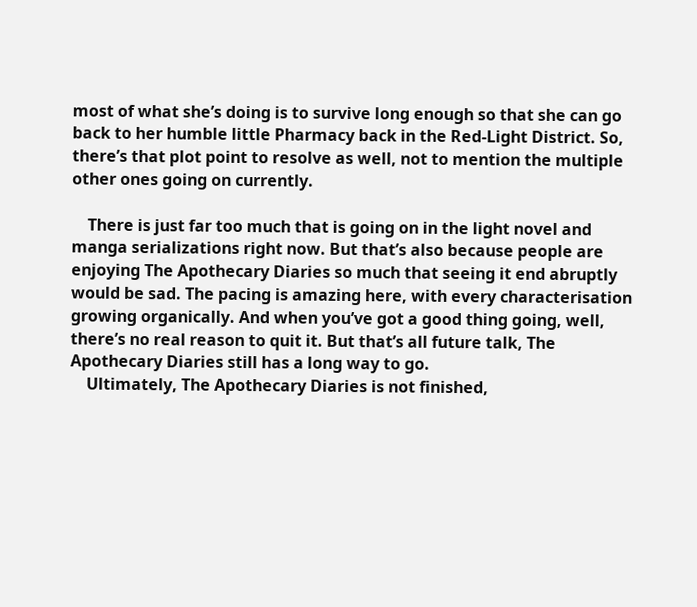most of what she’s doing is to survive long enough so that she can go back to her humble little Pharmacy back in the Red-Light District. So, there’s that plot point to resolve as well, not to mention the multiple other ones going on currently.

    There is just far too much that is going on in the light novel and manga serializations right now. But that’s also because people are enjoying The Apothecary Diaries so much that seeing it end abruptly would be sad. The pacing is amazing here, with every characterisation growing organically. And when you’ve got a good thing going, well, there’s no real reason to quit it. But that’s all future talk, The Apothecary Diaries still has a long way to go.
    Ultimately, The Apothecary Diaries is not finished,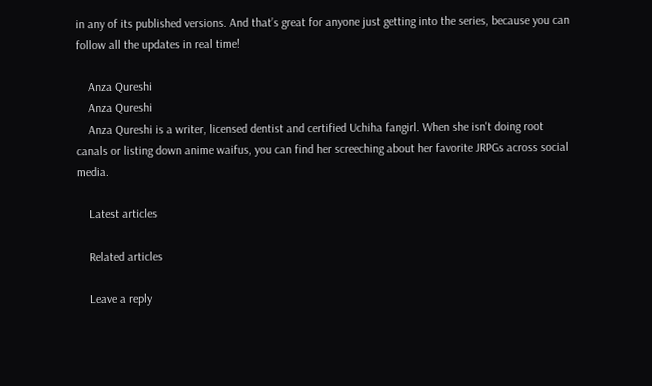in any of its published versions. And that’s great for anyone just getting into the series, because you can follow all the updates in real time!

    Anza Qureshi
    Anza Qureshi
    Anza Qureshi is a writer, licensed dentist and certified Uchiha fangirl. When she isn't doing root canals or listing down anime waifus, you can find her screeching about her favorite JRPGs across social media.

    Latest articles

    Related articles

    Leave a reply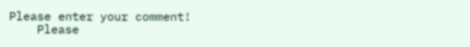Please enter your comment!
    Please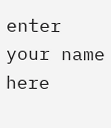enter your name here